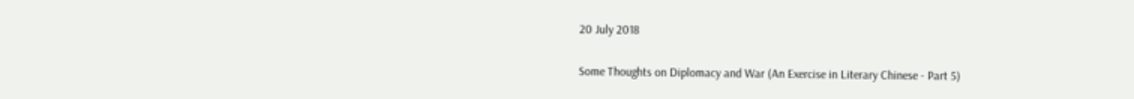20 July 2018

Some Thoughts on Diplomacy and War (An Exercise in Literary Chinese - Part 5)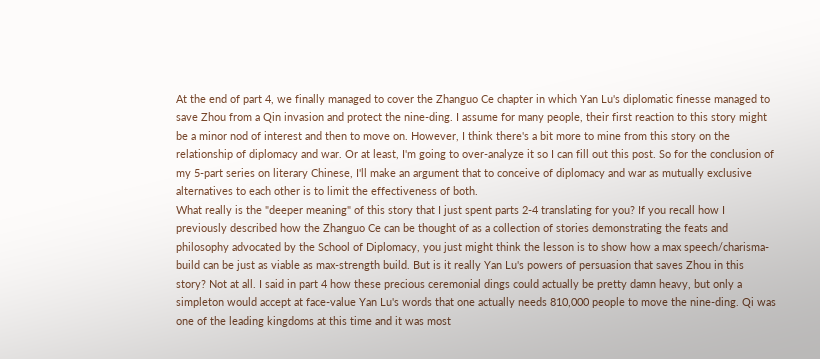At the end of part 4, we finally managed to cover the Zhanguo Ce chapter in which Yan Lu's diplomatic finesse managed to save Zhou from a Qin invasion and protect the nine-ding. I assume for many people, their first reaction to this story might be a minor nod of interest and then to move on. However, I think there's a bit more to mine from this story on the relationship of diplomacy and war. Or at least, I'm going to over-analyze it so I can fill out this post. So for the conclusion of my 5-part series on literary Chinese, I'll make an argument that to conceive of diplomacy and war as mutually exclusive alternatives to each other is to limit the effectiveness of both.
What really is the "deeper meaning" of this story that I just spent parts 2-4 translating for you? If you recall how I previously described how the Zhanguo Ce can be thought of as a collection of stories demonstrating the feats and philosophy advocated by the School of Diplomacy, you just might think the lesson is to show how a max speech/charisma-build can be just as viable as max-strength build. But is it really Yan Lu's powers of persuasion that saves Zhou in this story? Not at all. I said in part 4 how these precious ceremonial dings could actually be pretty damn heavy, but only a simpleton would accept at face-value Yan Lu's words that one actually needs 810,000 people to move the nine-ding. Qi was one of the leading kingdoms at this time and it was most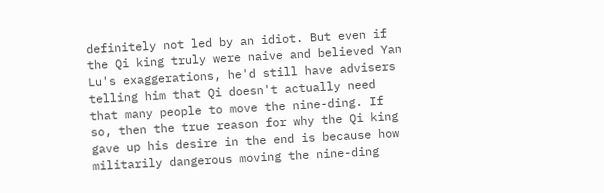definitely not led by an idiot. But even if the Qi king truly were naive and believed Yan Lu's exaggerations, he'd still have advisers telling him that Qi doesn't actually need that many people to move the nine-ding. If so, then the true reason for why the Qi king gave up his desire in the end is because how militarily dangerous moving the nine-ding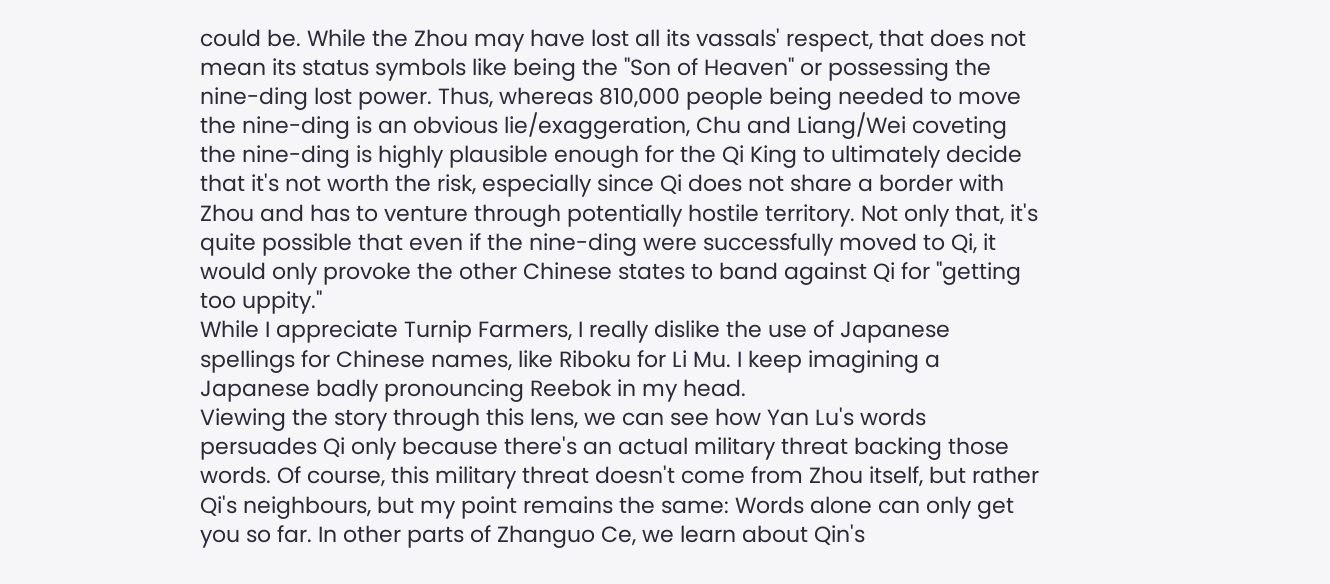could be. While the Zhou may have lost all its vassals' respect, that does not mean its status symbols like being the "Son of Heaven" or possessing the nine-ding lost power. Thus, whereas 810,000 people being needed to move the nine-ding is an obvious lie/exaggeration, Chu and Liang/Wei coveting the nine-ding is highly plausible enough for the Qi King to ultimately decide that it's not worth the risk, especially since Qi does not share a border with Zhou and has to venture through potentially hostile territory. Not only that, it's quite possible that even if the nine-ding were successfully moved to Qi, it would only provoke the other Chinese states to band against Qi for "getting too uppity."
While I appreciate Turnip Farmers, I really dislike the use of Japanese spellings for Chinese names, like Riboku for Li Mu. I keep imagining a Japanese badly pronouncing Reebok in my head.
Viewing the story through this lens, we can see how Yan Lu's words persuades Qi only because there's an actual military threat backing those words. Of course, this military threat doesn't come from Zhou itself, but rather Qi's neighbours, but my point remains the same: Words alone can only get you so far. In other parts of Zhanguo Ce, we learn about Qin's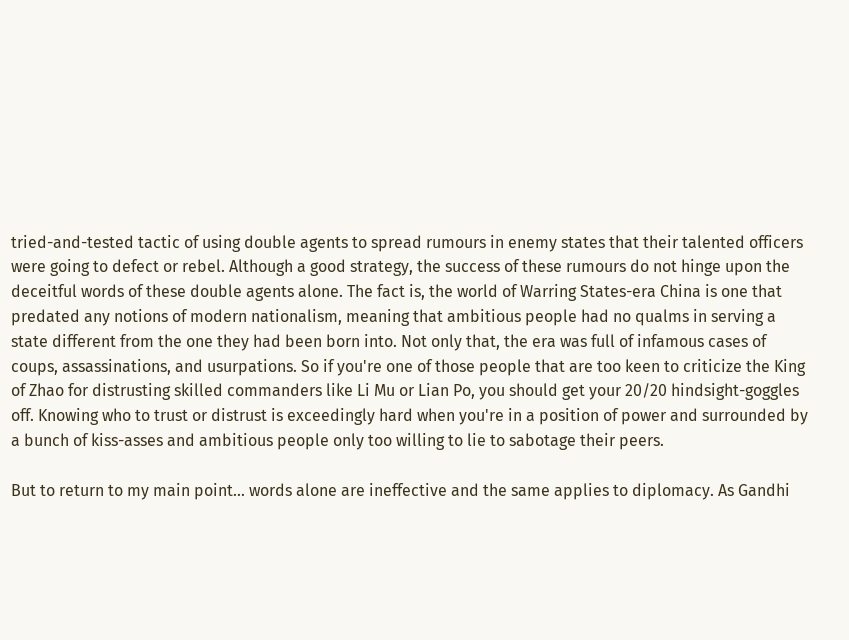tried-and-tested tactic of using double agents to spread rumours in enemy states that their talented officers were going to defect or rebel. Although a good strategy, the success of these rumours do not hinge upon the deceitful words of these double agents alone. The fact is, the world of Warring States-era China is one that predated any notions of modern nationalism, meaning that ambitious people had no qualms in serving a state different from the one they had been born into. Not only that, the era was full of infamous cases of coups, assassinations, and usurpations. So if you're one of those people that are too keen to criticize the King of Zhao for distrusting skilled commanders like Li Mu or Lian Po, you should get your 20/20 hindsight-goggles off. Knowing who to trust or distrust is exceedingly hard when you're in a position of power and surrounded by a bunch of kiss-asses and ambitious people only too willing to lie to sabotage their peers.

But to return to my main point... words alone are ineffective and the same applies to diplomacy. As Gandhi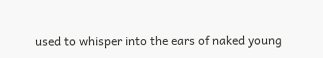used to whisper into the ears of naked young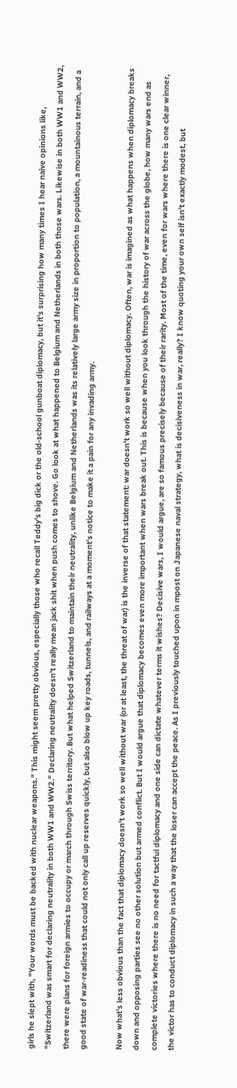girls he slept with, "Your words must be backed with nuclear weapons." This might seem pretty obvious, especially those who recall Teddy's big dick or the old-school gunboat diplomacy, but it's surprising how many times I hear naive opinions like, "Switzerland was smart for declaring neutrality in both WW1 and WW2." Declaring neutrality doesn't really mean jack shit when push comes to shove. Go look at what happened to Belgium and Netherlands in both those wars. Likewise in both WW1 and WW2, there were plans for foreign armies to occupy or march through Swiss territory. But what helped Switzerland to maintain their neutrality, unlike Belgium and Netherlands was its relatively large army size in proportion to population, a mountainous terrain, and a good state of war-readiness that could not only call up reserves quickly, but also blow up key roads, tunnels, and railways at a moment's notice to make it a pain for any invading army.

Now what's less obvious than the fact that diplomacy doesn't work so well without war (or at least, the threat of war) is the inverse of that statement: war doesn't work so well without diplomacy. Often, war is imagined as what happens when diplomacy breaks down and opposing parties see no other solution but armed conflict. But I would argue that diplomacy becomes even more important when wars break out. This is because when you look through the history of war across the globe, how many wars end as complete victories where there is no need for tactful diplomacy and one side can dictate whatever terms it wishes? Decisive wars, I would argue, are so famous precisely because of their rarity. Most of the time, even for wars where there is one clear winner, the victor has to conduct diplomacy in such a way that the loser can accept the peace. As I previously touched upon in mpost on Japanese naval strategy, what is decisiveness in war, really? I know quoting your own self isn't exactly modest, but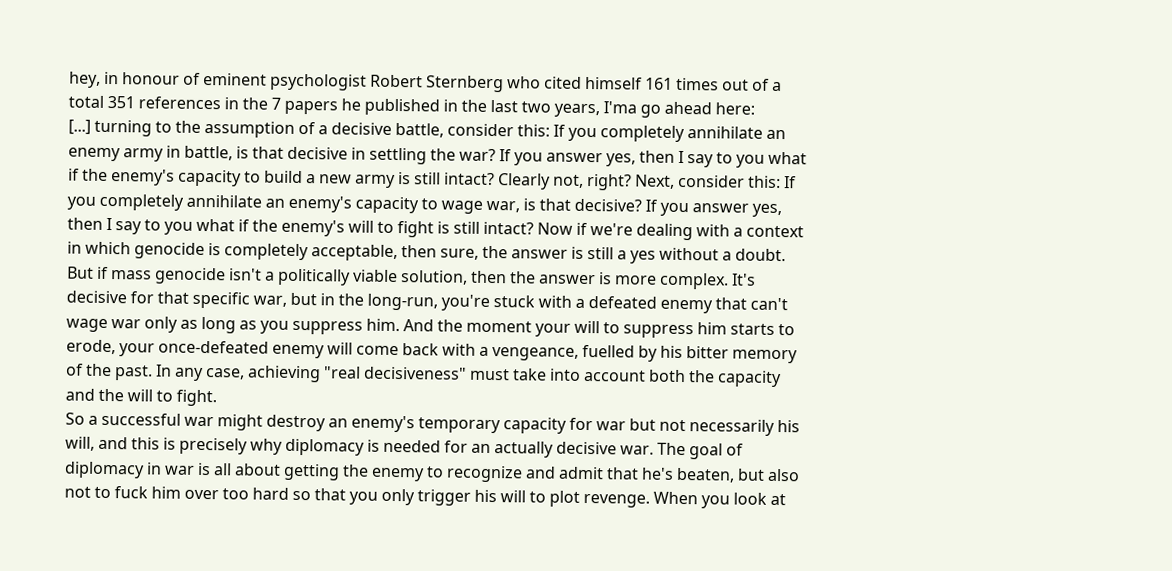hey, in honour of eminent psychologist Robert Sternberg who cited himself 161 times out of a total 351 references in the 7 papers he published in the last two years, I'ma go ahead here:
[...] turning to the assumption of a decisive battle, consider this: If you completely annihilate an enemy army in battle, is that decisive in settling the war? If you answer yes, then I say to you what if the enemy's capacity to build a new army is still intact? Clearly not, right? Next, consider this: If you completely annihilate an enemy's capacity to wage war, is that decisive? If you answer yes, then I say to you what if the enemy's will to fight is still intact? Now if we're dealing with a context in which genocide is completely acceptable, then sure, the answer is still a yes without a doubt. But if mass genocide isn't a politically viable solution, then the answer is more complex. It's decisive for that specific war, but in the long-run, you're stuck with a defeated enemy that can't wage war only as long as you suppress him. And the moment your will to suppress him starts to erode, your once-defeated enemy will come back with a vengeance, fuelled by his bitter memory of the past. In any case, achieving "real decisiveness" must take into account both the capacity and the will to fight.
So a successful war might destroy an enemy's temporary capacity for war but not necessarily his will, and this is precisely why diplomacy is needed for an actually decisive war. The goal of diplomacy in war is all about getting the enemy to recognize and admit that he's beaten, but also not to fuck him over too hard so that you only trigger his will to plot revenge. When you look at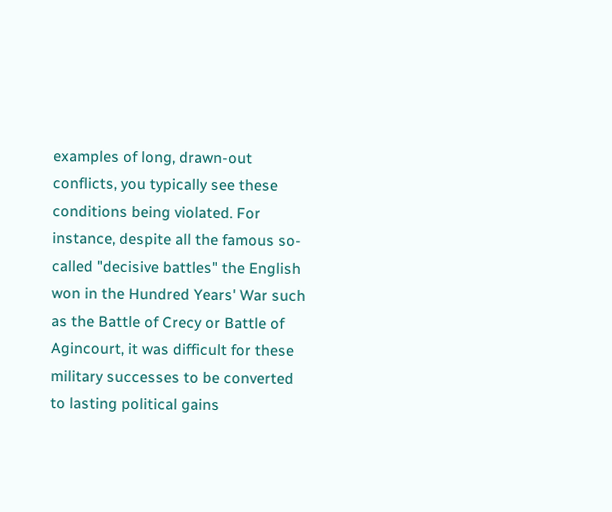examples of long, drawn-out conflicts, you typically see these conditions being violated. For instance, despite all the famous so-called "decisive battles" the English won in the Hundred Years' War such as the Battle of Crecy or Battle of Agincourt, it was difficult for these military successes to be converted to lasting political gains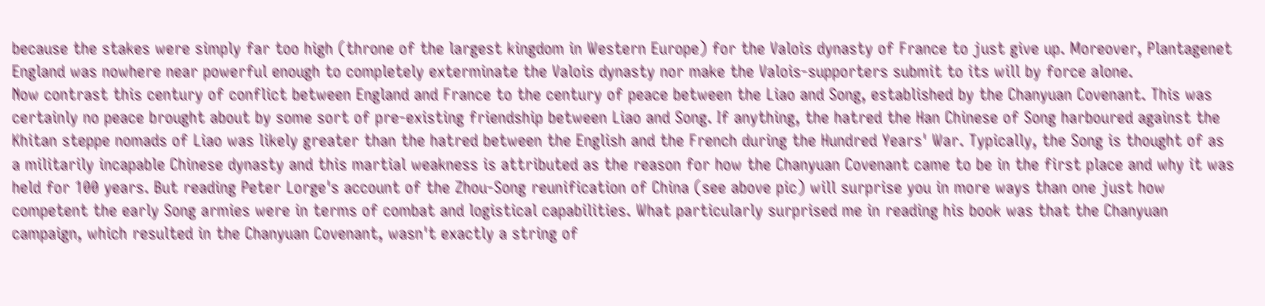because the stakes were simply far too high (throne of the largest kingdom in Western Europe) for the Valois dynasty of France to just give up. Moreover, Plantagenet England was nowhere near powerful enough to completely exterminate the Valois dynasty nor make the Valois-supporters submit to its will by force alone.
Now contrast this century of conflict between England and France to the century of peace between the Liao and Song, established by the Chanyuan Covenant. This was certainly no peace brought about by some sort of pre-existing friendship between Liao and Song. If anything, the hatred the Han Chinese of Song harboured against the Khitan steppe nomads of Liao was likely greater than the hatred between the English and the French during the Hundred Years' War. Typically, the Song is thought of as a militarily incapable Chinese dynasty and this martial weakness is attributed as the reason for how the Chanyuan Covenant came to be in the first place and why it was held for 100 years. But reading Peter Lorge's account of the Zhou-Song reunification of China (see above pic) will surprise you in more ways than one just how competent the early Song armies were in terms of combat and logistical capabilities. What particularly surprised me in reading his book was that the Chanyuan campaign, which resulted in the Chanyuan Covenant, wasn't exactly a string of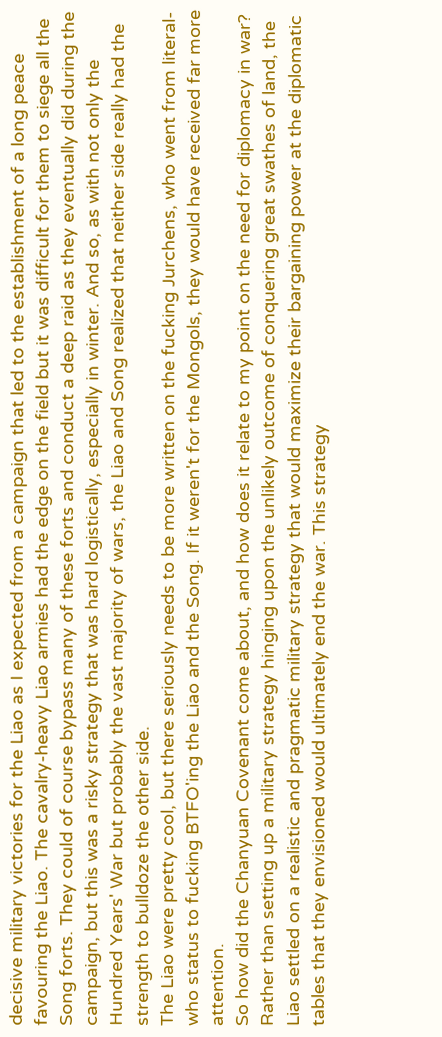decisive military victories for the Liao as I expected from a campaign that led to the establishment of a long peace favouring the Liao. The cavalry-heavy Liao armies had the edge on the field but it was difficult for them to siege all the Song forts. They could of course bypass many of these forts and conduct a deep raid as they eventually did during the campaign, but this was a risky strategy that was hard logistically, especially in winter. And so, as with not only the Hundred Years' War but probably the vast majority of wars, the Liao and Song realized that neither side really had the strength to bulldoze the other side.
The Liao were pretty cool, but there seriously needs to be more written on the fucking Jurchens, who went from literal-who status to fucking BTFO'ing the Liao and the Song. If it weren't for the Mongols, they would have received far more attention.
So how did the Chanyuan Covenant come about, and how does it relate to my point on the need for diplomacy in war? Rather than setting up a military strategy hinging upon the unlikely outcome of conquering great swathes of land, the Liao settled on a realistic and pragmatic military strategy that would maximize their bargaining power at the diplomatic tables that they envisioned would ultimately end the war. This strategy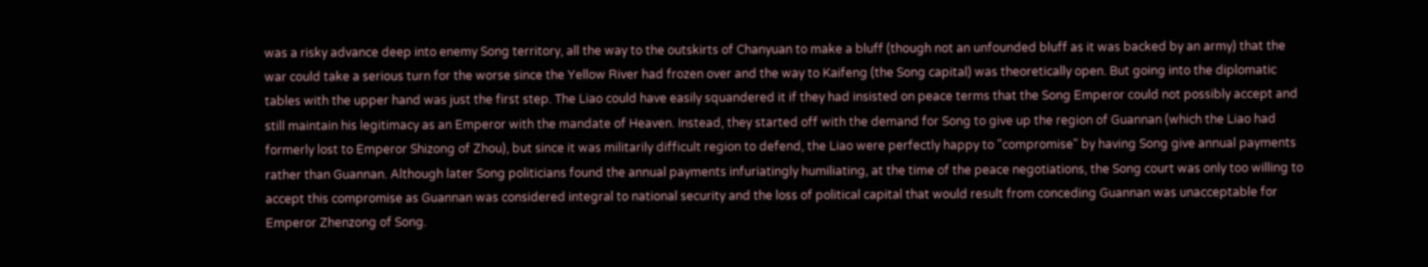was a risky advance deep into enemy Song territory, all the way to the outskirts of Chanyuan to make a bluff (though not an unfounded bluff as it was backed by an army) that the war could take a serious turn for the worse since the Yellow River had frozen over and the way to Kaifeng (the Song capital) was theoretically open. But going into the diplomatic tables with the upper hand was just the first step. The Liao could have easily squandered it if they had insisted on peace terms that the Song Emperor could not possibly accept and still maintain his legitimacy as an Emperor with the mandate of Heaven. Instead, they started off with the demand for Song to give up the region of Guannan (which the Liao had formerly lost to Emperor Shizong of Zhou), but since it was militarily difficult region to defend, the Liao were perfectly happy to "compromise" by having Song give annual payments rather than Guannan. Although later Song politicians found the annual payments infuriatingly humiliating, at the time of the peace negotiations, the Song court was only too willing to accept this compromise as Guannan was considered integral to national security and the loss of political capital that would result from conceding Guannan was unacceptable for Emperor Zhenzong of Song.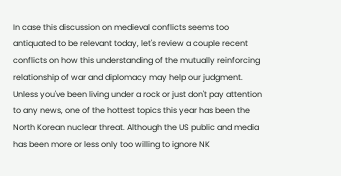In case this discussion on medieval conflicts seems too antiquated to be relevant today, let's review a couple recent conflicts on how this understanding of the mutually reinforcing relationship of war and diplomacy may help our judgment. Unless you've been living under a rock or just don't pay attention to any news, one of the hottest topics this year has been the North Korean nuclear threat. Although the US public and media has been more or less only too willing to ignore NK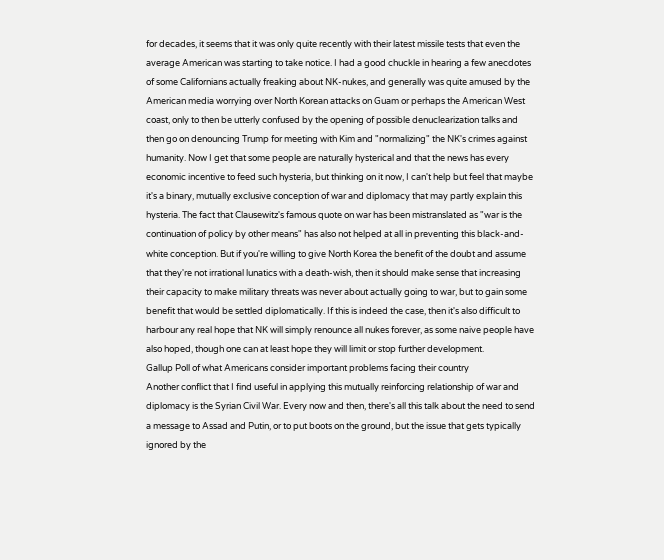for decades, it seems that it was only quite recently with their latest missile tests that even the average American was starting to take notice. I had a good chuckle in hearing a few anecdotes of some Californians actually freaking about NK-nukes, and generally was quite amused by the American media worrying over North Korean attacks on Guam or perhaps the American West coast, only to then be utterly confused by the opening of possible denuclearization talks and then go on denouncing Trump for meeting with Kim and "normalizing" the NK's crimes against humanity. Now I get that some people are naturally hysterical and that the news has every economic incentive to feed such hysteria, but thinking on it now, I can't help but feel that maybe it's a binary, mutually exclusive conception of war and diplomacy that may partly explain this hysteria. The fact that Clausewitz's famous quote on war has been mistranslated as "war is the continuation of policy by other means" has also not helped at all in preventing this black-and-white conception. But if you're willing to give North Korea the benefit of the doubt and assume that they're not irrational lunatics with a death-wish, then it should make sense that increasing their capacity to make military threats was never about actually going to war, but to gain some benefit that would be settled diplomatically. If this is indeed the case, then it's also difficult to harbour any real hope that NK will simply renounce all nukes forever, as some naive people have also hoped, though one can at least hope they will limit or stop further development.
Gallup Poll of what Americans consider important problems facing their country
Another conflict that I find useful in applying this mutually reinforcing relationship of war and diplomacy is the Syrian Civil War. Every now and then, there's all this talk about the need to send a message to Assad and Putin, or to put boots on the ground, but the issue that gets typically ignored by the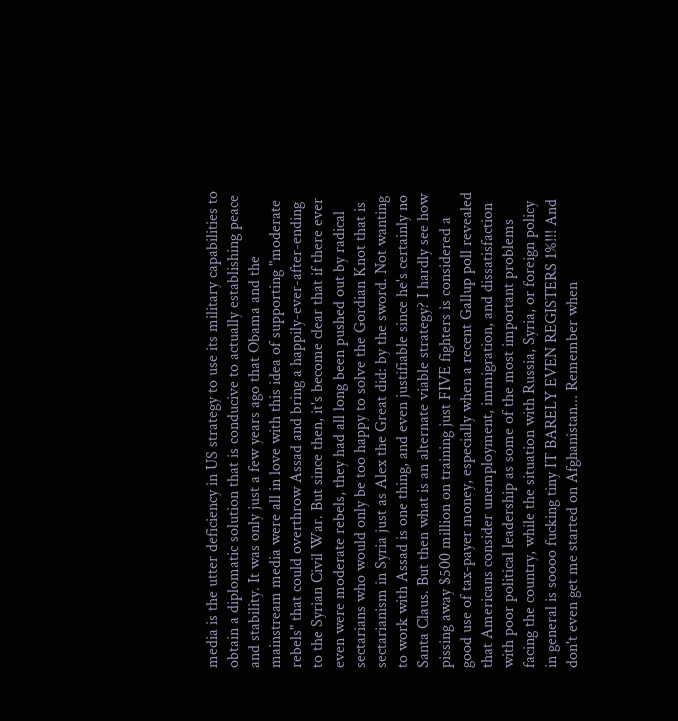media is the utter deficiency in US strategy to use its military capabilities to obtain a diplomatic solution that is conducive to actually establishing peace and stability. It was only just a few years ago that Obama and the mainstream media were all in love with this idea of supporting "moderate rebels" that could overthrow Assad and bring a happily-ever-after-ending to the Syrian Civil War. But since then, it's become clear that if there ever even were moderate rebels, they had all long been pushed out by radical sectarians who would only be too happy to solve the Gordian Knot that is sectarianism in Syria just as Alex the Great did: by the sword. Not wanting to work with Assad is one thing, and even justifiable since he's certainly no Santa Claus. But then what is an alternate viable strategy? I hardly see how pissing away $500 million on training just FIVE fighters is considered a good use of tax-payer money, especially when a recent Gallup poll revealed that Americans consider unemployment, immigration, and dissatisfaction with poor political leadership as some of the most important problems facing the country, while the situation with Russia, Syria, or foreign policy in general is soooo fucking tiny IT BARELY EVEN REGISTERS 1%!!! And don't even get me started on Afghanistan... Remember when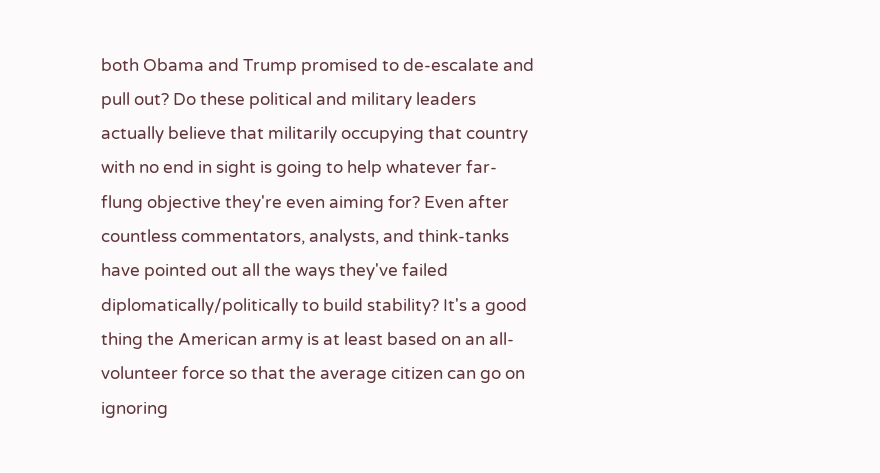both Obama and Trump promised to de-escalate and pull out? Do these political and military leaders actually believe that militarily occupying that country with no end in sight is going to help whatever far-flung objective they're even aiming for? Even after countless commentators, analysts, and think-tanks have pointed out all the ways they've failed diplomatically/politically to build stability? It's a good thing the American army is at least based on an all-volunteer force so that the average citizen can go on ignoring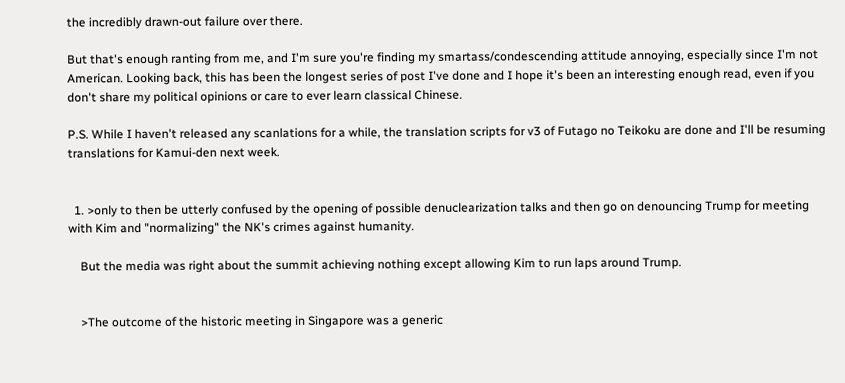the incredibly drawn-out failure over there.

But that's enough ranting from me, and I'm sure you're finding my smartass/condescending attitude annoying, especially since I'm not American. Looking back, this has been the longest series of post I've done and I hope it's been an interesting enough read, even if you don't share my political opinions or care to ever learn classical Chinese.

P.S. While I haven't released any scanlations for a while, the translation scripts for v3 of Futago no Teikoku are done and I'll be resuming translations for Kamui-den next week.


  1. >only to then be utterly confused by the opening of possible denuclearization talks and then go on denouncing Trump for meeting with Kim and "normalizing" the NK's crimes against humanity.

    But the media was right about the summit achieving nothing except allowing Kim to run laps around Trump.


    >The outcome of the historic meeting in Singapore was a generic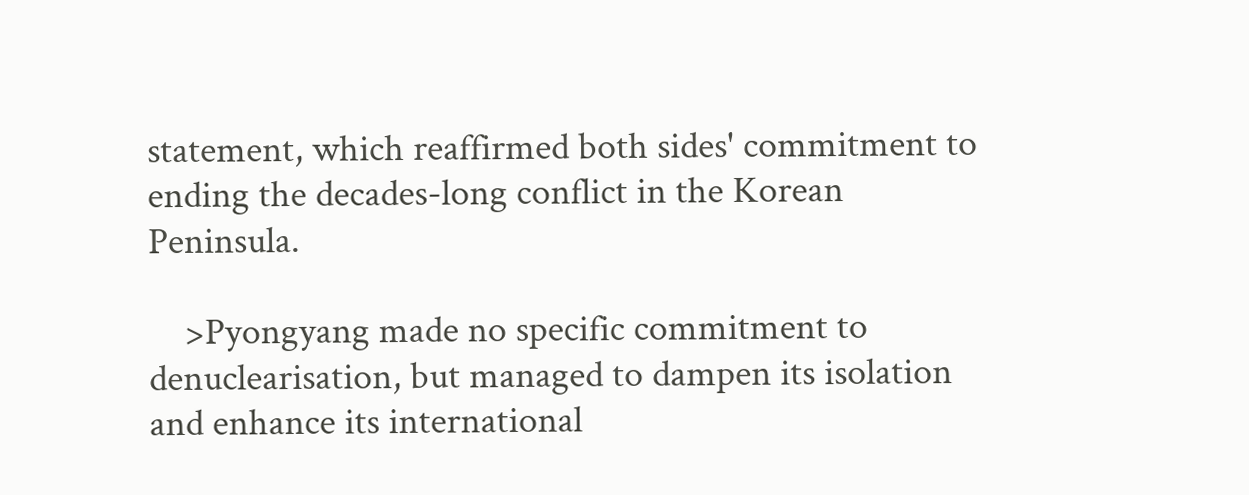statement, which reaffirmed both sides' commitment to ending the decades-long conflict in the Korean Peninsula.

    >Pyongyang made no specific commitment to denuclearisation, but managed to dampen its isolation and enhance its international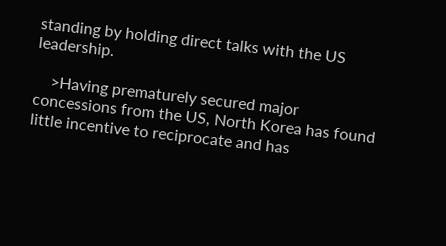standing by holding direct talks with the US leadership.

    >Having prematurely secured major concessions from the US, North Korea has found little incentive to reciprocate and has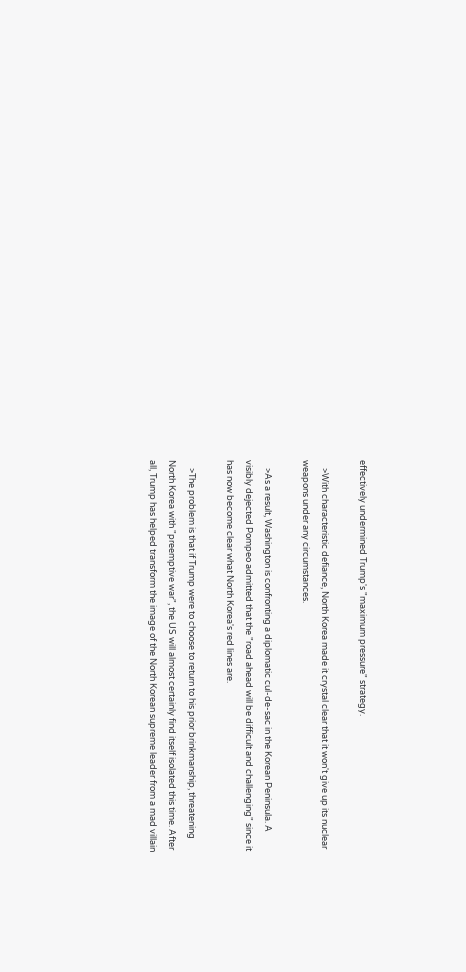effectively undermined Trump's "maximum pressure" strategy.

    >With characteristic defiance, North Korea made it crystal clear that it won't give up its nuclear weapons under any circumstances.

    >As a result, Washington is confronting a diplomatic cul-de-sac in the Korean Peninsula. A visibly dejected Pompeo admitted that the "road ahead will be difficult and challenging" since it has now become clear what North Korea's red lines are.

    >The problem is that if Trump were to choose to return to his prior brinkmanship, threatening North Korea with "preemptive war", the US will almost certainly find itself isolated this time. After all, Trump has helped transform the image of the North Korean supreme leader from a mad villain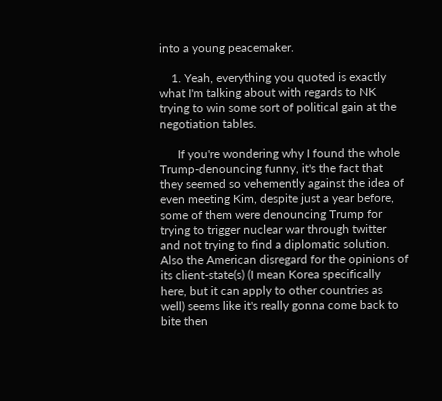into a young peacemaker.

    1. Yeah, everything you quoted is exactly what I'm talking about with regards to NK trying to win some sort of political gain at the negotiation tables.

      If you're wondering why I found the whole Trump-denouncing funny, it's the fact that they seemed so vehemently against the idea of even meeting Kim, despite just a year before, some of them were denouncing Trump for trying to trigger nuclear war through twitter and not trying to find a diplomatic solution. Also the American disregard for the opinions of its client-state(s) (I mean Korea specifically here, but it can apply to other countries as well) seems like it's really gonna come back to bite then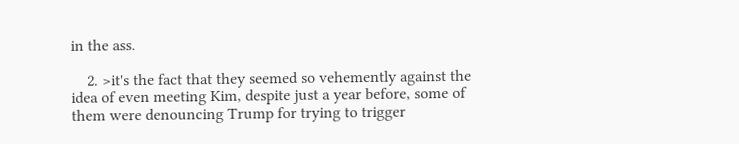in the ass.

    2. >it's the fact that they seemed so vehemently against the idea of even meeting Kim, despite just a year before, some of them were denouncing Trump for trying to trigger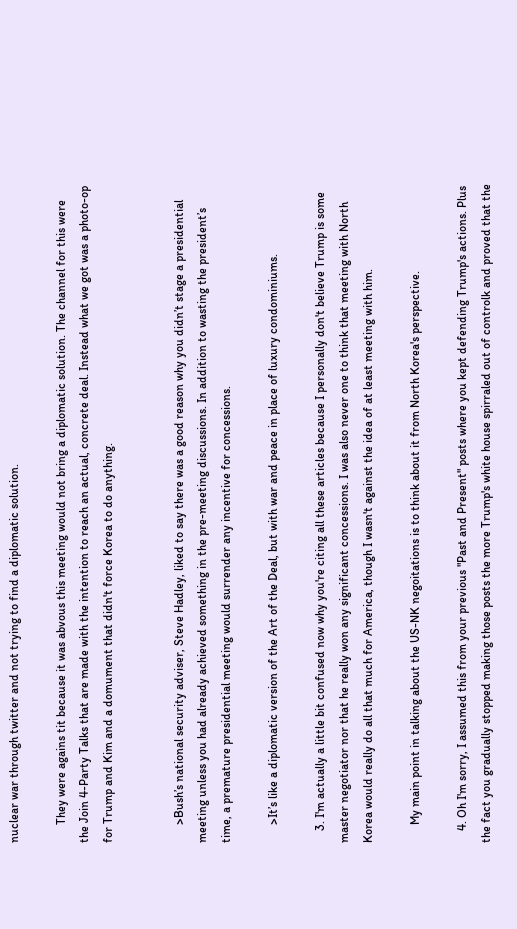nuclear war through twitter and not trying to find a diplomatic solution.

      They were agains tit because it was abvous this meeting would not bring a diplomatic solution. The channel for this were the Join 4-Party Talks that are made with the intention to reach an actual, concrete deal. Instead what we got was a photo-op for Trump and Kim and a domument that didn't force Korea to do anything.


      >Bush’s national security adviser, Steve Hadley, liked to say there was a good reason why you didn’t stage a presidential meeting unless you had already achieved something in the pre-meeting discussions. In addition to wasting the president’s time, a premature presidential meeting would surrender any incentive for concessions.

      >It’s like a diplomatic version of the Art of the Deal, but with war and peace in place of luxury condominiums.

    3. I'm actually a little bit confused now why you're citing all these articles because I personally don't believe Trump is some master negotiator nor that he really won any significant concessions. I was also never one to think that meeting with North Korea would really do all that much for America, though I wasn't against the idea of at least meeting with him.

      My main point in talking about the US-NK negoitations is to think about it from North Korea's perspective.

    4. Oh I'm sorry, I assumed this from your previous "Past and Present" posts where you kept defending Trump's actions. Plus the fact you gradually stopped making those posts the more Trump's white house spirraled out of controlk and proved that the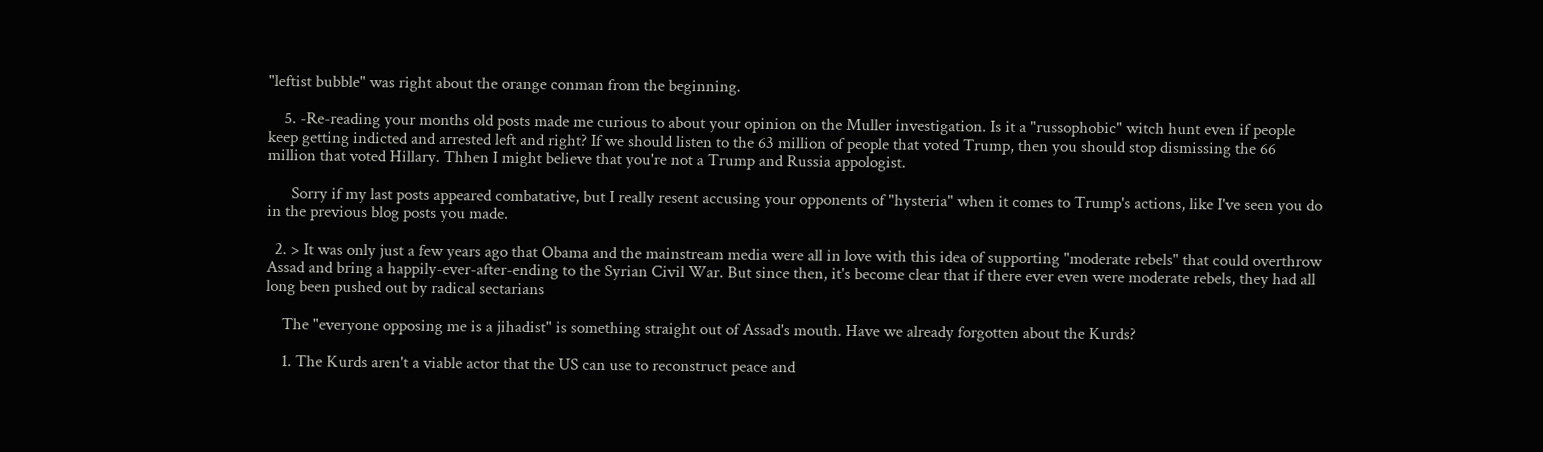"leftist bubble" was right about the orange conman from the beginning.

    5. -Re-reading your months old posts made me curious to about your opinion on the Muller investigation. Is it a "russophobic" witch hunt even if people keep getting indicted and arrested left and right? If we should listen to the 63 million of people that voted Trump, then you should stop dismissing the 66 million that voted Hillary. Thhen I might believe that you're not a Trump and Russia appologist.

      Sorry if my last posts appeared combatative, but I really resent accusing your opponents of "hysteria" when it comes to Trump's actions, like I've seen you do in the previous blog posts you made.

  2. > It was only just a few years ago that Obama and the mainstream media were all in love with this idea of supporting "moderate rebels" that could overthrow Assad and bring a happily-ever-after-ending to the Syrian Civil War. But since then, it's become clear that if there ever even were moderate rebels, they had all long been pushed out by radical sectarians

    The "everyone opposing me is a jihadist" is something straight out of Assad's mouth. Have we already forgotten about the Kurds?

    1. The Kurds aren't a viable actor that the US can use to reconstruct peace and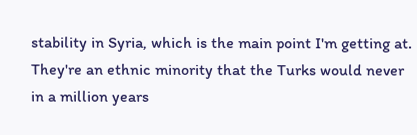stability in Syria, which is the main point I'm getting at. They're an ethnic minority that the Turks would never in a million years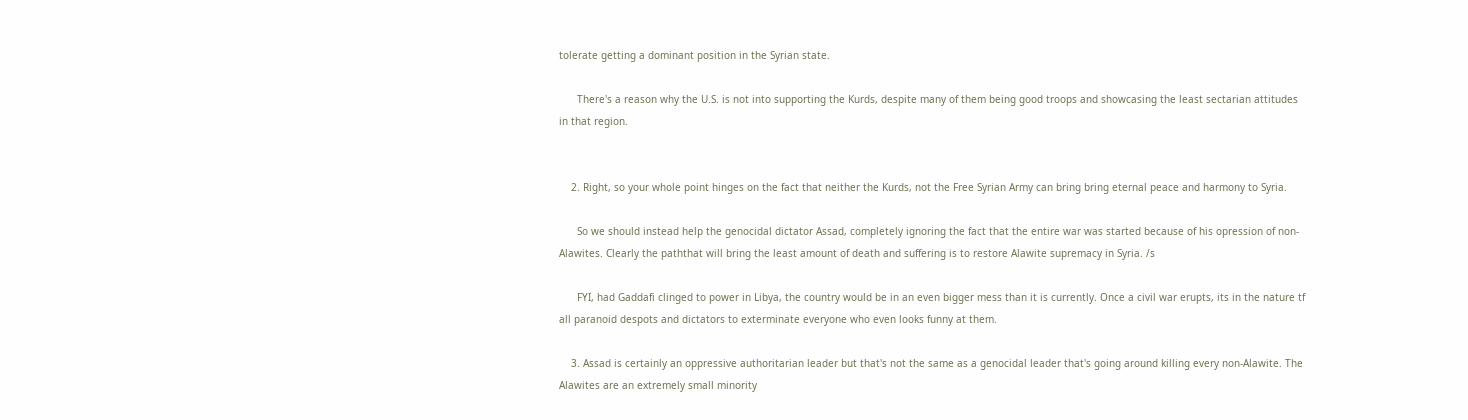tolerate getting a dominant position in the Syrian state.

      There's a reason why the U.S. is not into supporting the Kurds, despite many of them being good troops and showcasing the least sectarian attitudes in that region.


    2. Right, so your whole point hinges on the fact that neither the Kurds, not the Free Syrian Army can bring bring eternal peace and harmony to Syria.

      So we should instead help the genocidal dictator Assad, completely ignoring the fact that the entire war was started because of his opression of non-Alawites. Clearly the paththat will bring the least amount of death and suffering is to restore Alawite supremacy in Syria. /s

      FYI, had Gaddafi clinged to power in Libya, the country would be in an even bigger mess than it is currently. Once a civil war erupts, its in the nature tf all paranoid despots and dictators to exterminate everyone who even looks funny at them.

    3. Assad is certainly an oppressive authoritarian leader but that's not the same as a genocidal leader that's going around killing every non-Alawite. The Alawites are an extremely small minority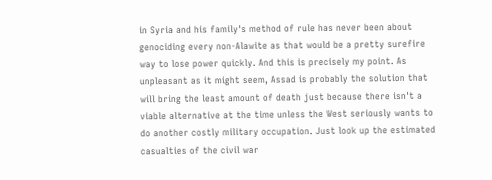in Syria and his family's method of rule has never been about genociding every non-Alawite as that would be a pretty surefire way to lose power quickly. And this is precisely my point. As unpleasant as it might seem, Assad is probably the solution that will bring the least amount of death just because there isn't a viable alternative at the time unless the West seriously wants to do another costly military occupation. Just look up the estimated casualties of the civil war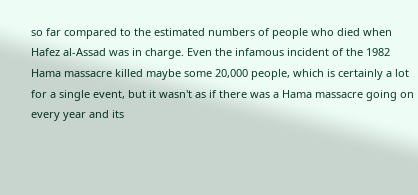so far compared to the estimated numbers of people who died when Hafez al-Assad was in charge. Even the infamous incident of the 1982 Hama massacre killed maybe some 20,000 people, which is certainly a lot for a single event, but it wasn't as if there was a Hama massacre going on every year and its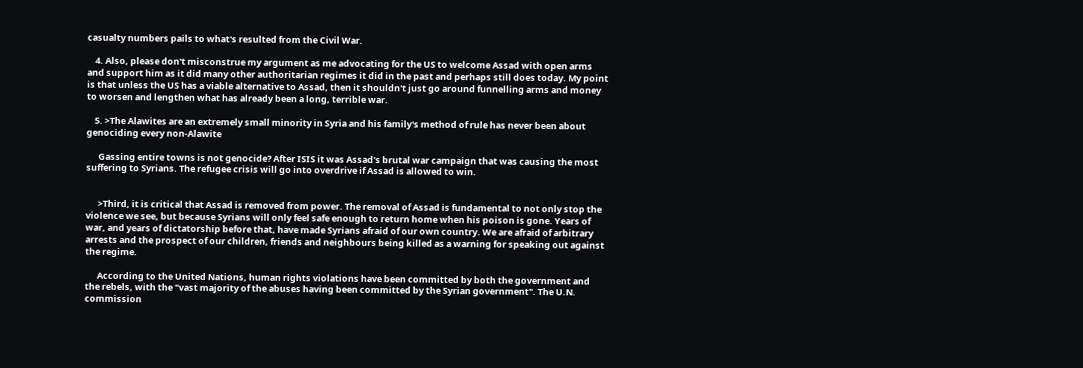casualty numbers pails to what's resulted from the Civil War.

    4. Also, please don't misconstrue my argument as me advocating for the US to welcome Assad with open arms and support him as it did many other authoritarian regimes it did in the past and perhaps still does today. My point is that unless the US has a viable alternative to Assad, then it shouldn't just go around funnelling arms and money to worsen and lengthen what has already been a long, terrible war.

    5. >The Alawites are an extremely small minority in Syria and his family's method of rule has never been about genociding every non-Alawite

      Gassing entire towns is not genocide? After ISIS it was Assad's brutal war campaign that was causing the most suffering to Syrians. The refugee crisis will go into overdrive if Assad is allowed to win.


      >Third, it is critical that Assad is removed from power. The removal of Assad is fundamental to not only stop the violence we see, but because Syrians will only feel safe enough to return home when his poison is gone. Years of war, and years of dictatorship before that, have made Syrians afraid of our own country. We are afraid of arbitrary arrests and the prospect of our children, friends and neighbours being killed as a warning for speaking out against the regime.

      According to the United Nations, human rights violations have been committed by both the government and the rebels, with the "vast majority of the abuses having been committed by the Syrian government". The U.N. commission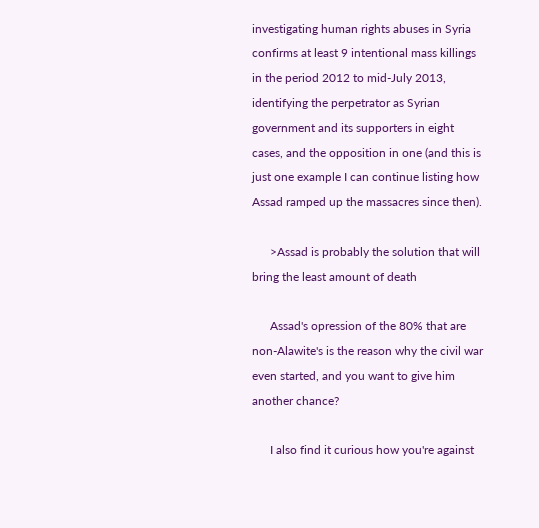investigating human rights abuses in Syria confirms at least 9 intentional mass killings in the period 2012 to mid-July 2013, identifying the perpetrator as Syrian government and its supporters in eight cases, and the opposition in one (and this is just one example I can continue listing how Assad ramped up the massacres since then).

      >Assad is probably the solution that will bring the least amount of death

      Assad's opression of the 80% that are non-Alawite's is the reason why the civil war even started, and you want to give him another chance?

      I also find it curious how you're against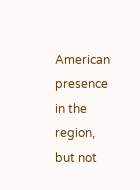American presence in the region, but not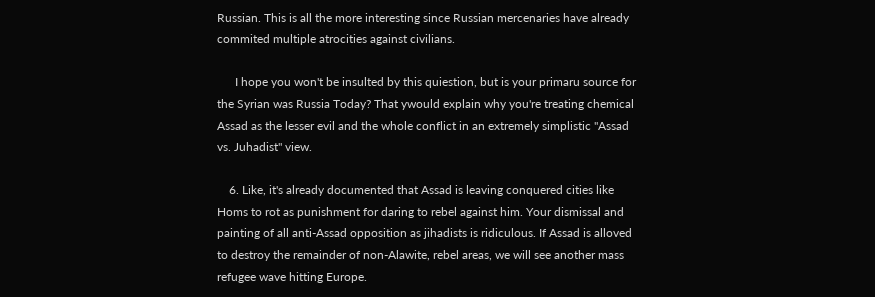Russian. This is all the more interesting since Russian mercenaries have already commited multiple atrocities against civilians.

      I hope you won't be insulted by this quiestion, but is your primaru source for the Syrian was Russia Today? That ywould explain why you're treating chemical Assad as the lesser evil and the whole conflict in an extremely simplistic "Assad vs. Juhadist" view.

    6. Like, it's already documented that Assad is leaving conquered cities like Homs to rot as punishment for daring to rebel against him. Your dismissal and painting of all anti-Assad opposition as jihadists is ridiculous. If Assad is alloved to destroy the remainder of non-Alawite, rebel areas, we will see another mass refugee wave hitting Europe.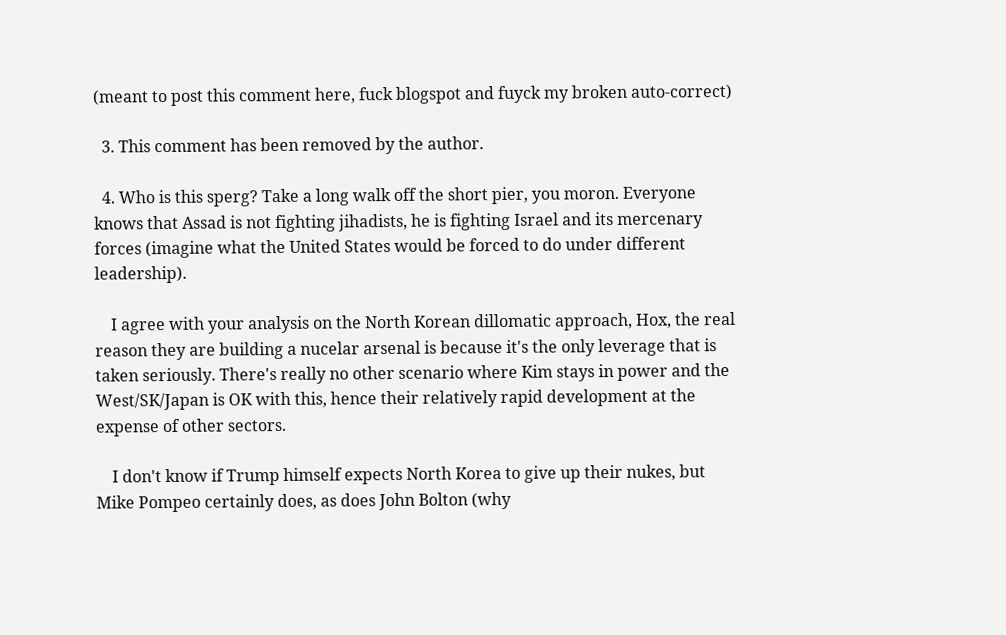(meant to post this comment here, fuck blogspot and fuyck my broken auto-correct)

  3. This comment has been removed by the author.

  4. Who is this sperg? Take a long walk off the short pier, you moron. Everyone knows that Assad is not fighting jihadists, he is fighting Israel and its mercenary forces (imagine what the United States would be forced to do under different leadership).

    I agree with your analysis on the North Korean dillomatic approach, Hox, the real reason they are building a nucelar arsenal is because it's the only leverage that is taken seriously. There's really no other scenario where Kim stays in power and the West/SK/Japan is OK with this, hence their relatively rapid development at the expense of other sectors.

    I don't know if Trump himself expects North Korea to give up their nukes, but Mike Pompeo certainly does, as does John Bolton (why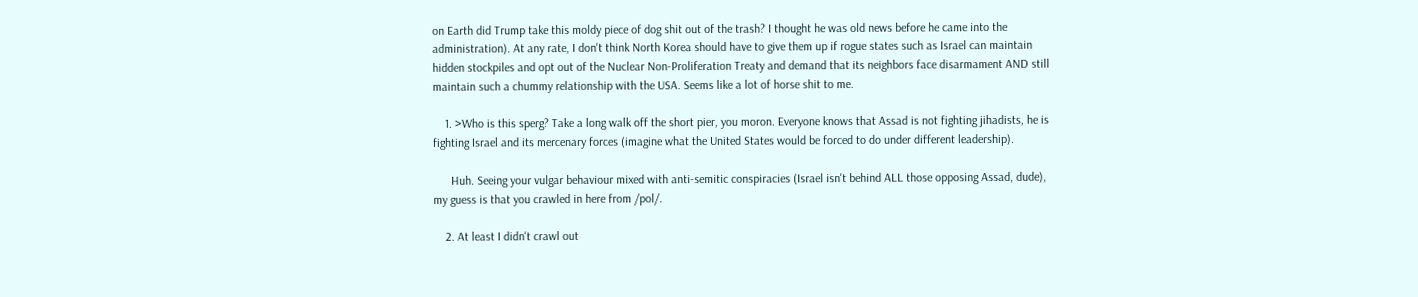on Earth did Trump take this moldy piece of dog shit out of the trash? I thought he was old news before he came into the administration). At any rate, I don't think North Korea should have to give them up if rogue states such as Israel can maintain hidden stockpiles and opt out of the Nuclear Non-Proliferation Treaty and demand that its neighbors face disarmament AND still maintain such a chummy relationship with the USA. Seems like a lot of horse shit to me.

    1. >Who is this sperg? Take a long walk off the short pier, you moron. Everyone knows that Assad is not fighting jihadists, he is fighting Israel and its mercenary forces (imagine what the United States would be forced to do under different leadership).

      Huh. Seeing your vulgar behaviour mixed with anti-semitic conspiracies (Israel isn't behind ALL those opposing Assad, dude), my guess is that you crawled in here from /pol/.

    2. At least I didn't crawl out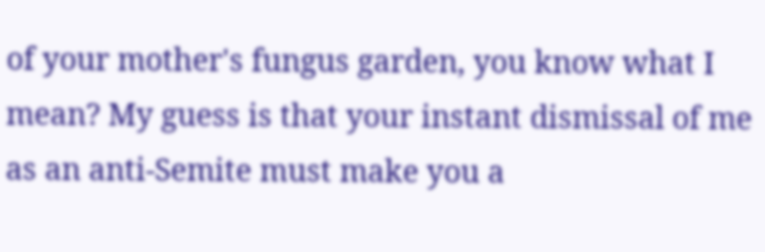of your mother's fungus garden, you know what I mean? My guess is that your instant dismissal of me as an anti-Semite must make you a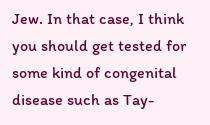Jew. In that case, I think you should get tested for some kind of congenital disease such as Tay-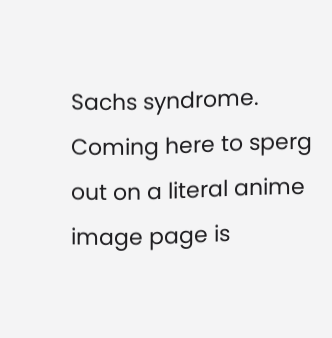Sachs syndrome. Coming here to sperg out on a literal anime image page is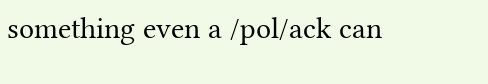something even a /pol/ack can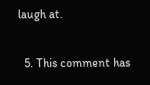laugh at.

  5. This comment has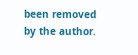been removed by the author.